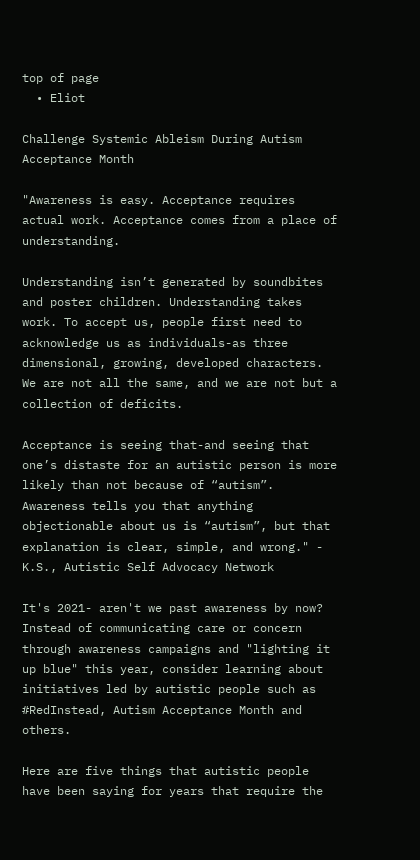top of page
  • Eliot

Challenge Systemic Ableism During Autism Acceptance Month

"Awareness is easy. Acceptance requires actual work. Acceptance comes from a place of understanding.

Understanding isn’t generated by soundbites and poster children. Understanding takes work. To accept us, people first need to acknowledge us as individuals-as three dimensional, growing, developed characters. We are not all the same, and we are not but a collection of deficits.

Acceptance is seeing that-and seeing that one’s distaste for an autistic person is more likely than not because of “autism”. Awareness tells you that anything objectionable about us is “autism”, but that explanation is clear, simple, and wrong." - K.S., Autistic Self Advocacy Network

It's 2021- aren't we past awareness by now? Instead of communicating care or concern through awareness campaigns and "lighting it up blue" this year, consider learning about initiatives led by autistic people such as #RedInstead, Autism Acceptance Month and others.

Here are five things that autistic people have been saying for years that require the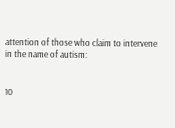attention of those who claim to intervene in the name of autism:


10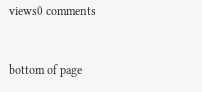views0 comments


bottom of page